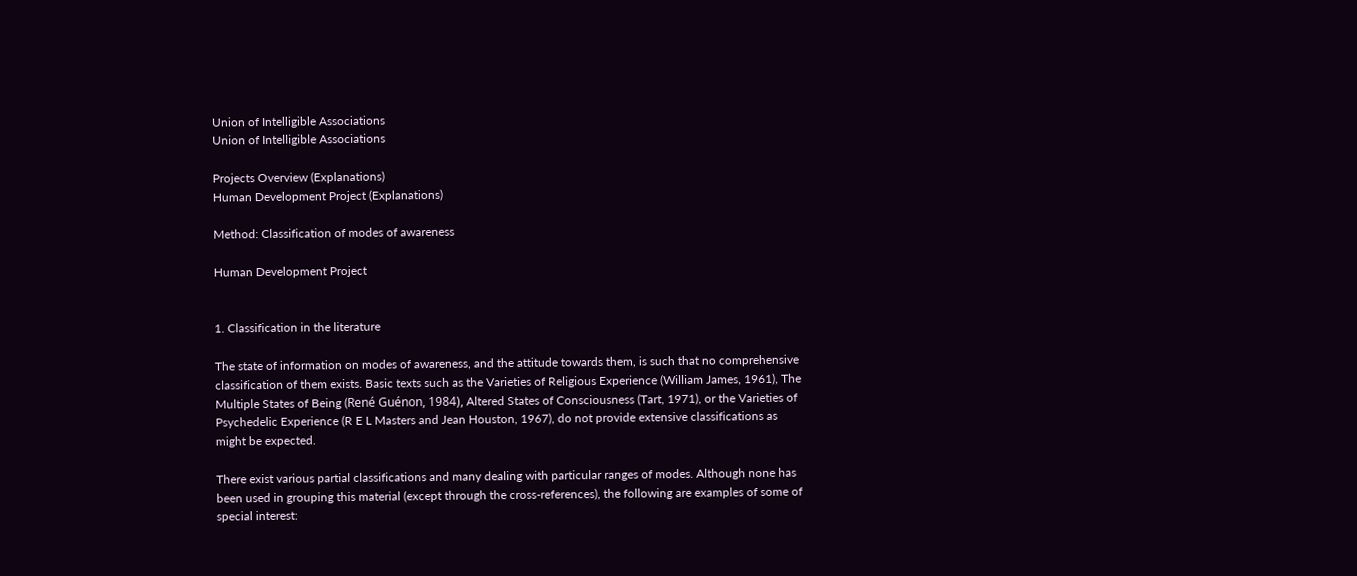Union of Intelligible Associations
Union of Intelligible Associations

Projects Overview (Explanations)
Human Development Project (Explanations)

Method: Classification of modes of awareness

Human Development Project


1. Classification in the literature

The state of information on modes of awareness, and the attitude towards them, is such that no comprehensive classification of them exists. Basic texts such as the Varieties of Religious Experience (William James, 1961), The Multiple States of Being (René Guénon, 1984), Altered States of Consciousness (Tart, 1971), or the Varieties of Psychedelic Experience (R E L Masters and Jean Houston, 1967), do not provide extensive classifications as might be expected.

There exist various partial classifications and many dealing with particular ranges of modes. Although none has been used in grouping this material (except through the cross-references), the following are examples of some of special interest: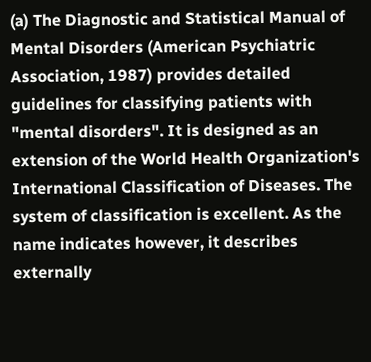(a) The Diagnostic and Statistical Manual of Mental Disorders (American Psychiatric Association, 1987) provides detailed guidelines for classifying patients with "mental disorders". It is designed as an extension of the World Health Organization's International Classification of Diseases. The system of classification is excellent. As the name indicates however, it describes externally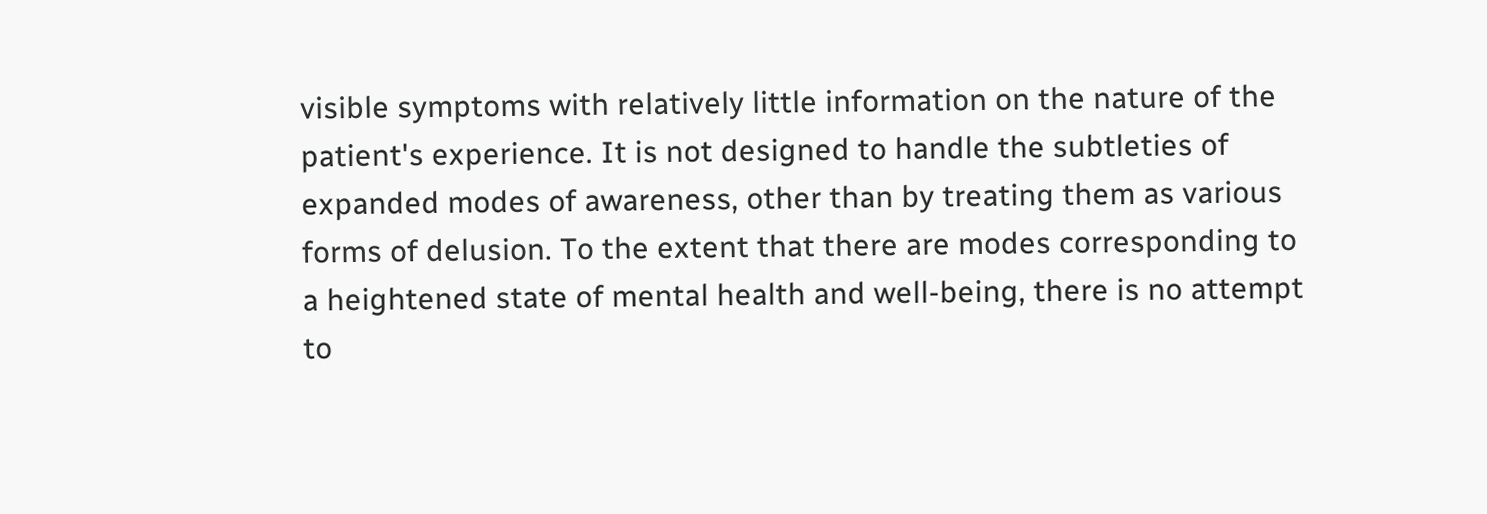visible symptoms with relatively little information on the nature of the patient's experience. It is not designed to handle the subtleties of expanded modes of awareness, other than by treating them as various forms of delusion. To the extent that there are modes corresponding to a heightened state of mental health and well-being, there is no attempt to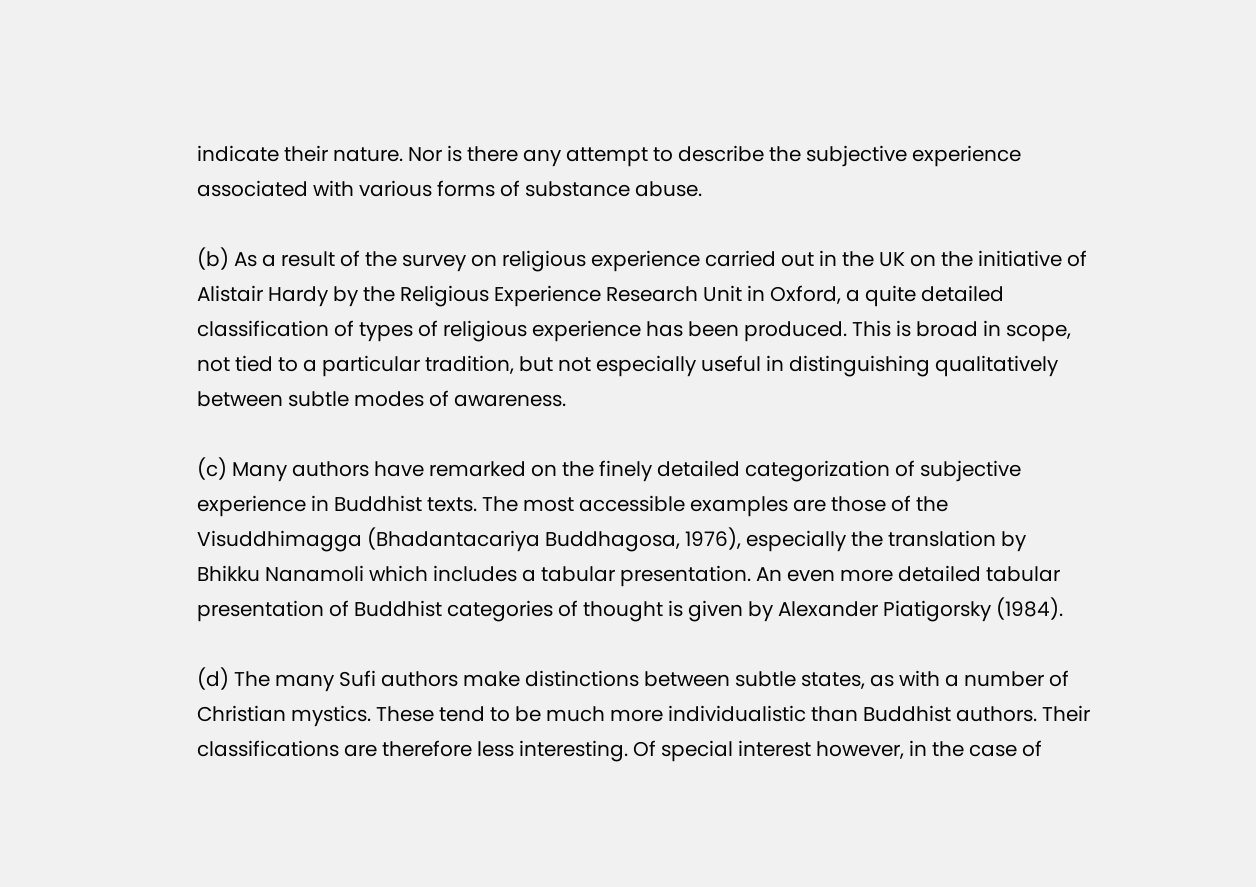indicate their nature. Nor is there any attempt to describe the subjective experience associated with various forms of substance abuse.

(b) As a result of the survey on religious experience carried out in the UK on the initiative of Alistair Hardy by the Religious Experience Research Unit in Oxford, a quite detailed classification of types of religious experience has been produced. This is broad in scope, not tied to a particular tradition, but not especially useful in distinguishing qualitatively between subtle modes of awareness.

(c) Many authors have remarked on the finely detailed categorization of subjective experience in Buddhist texts. The most accessible examples are those of the Visuddhimagga (Bhadantacariya Buddhagosa, 1976), especially the translation by Bhikku Nanamoli which includes a tabular presentation. An even more detailed tabular presentation of Buddhist categories of thought is given by Alexander Piatigorsky (1984).

(d) The many Sufi authors make distinctions between subtle states, as with a number of Christian mystics. These tend to be much more individualistic than Buddhist authors. Their classifications are therefore less interesting. Of special interest however, in the case of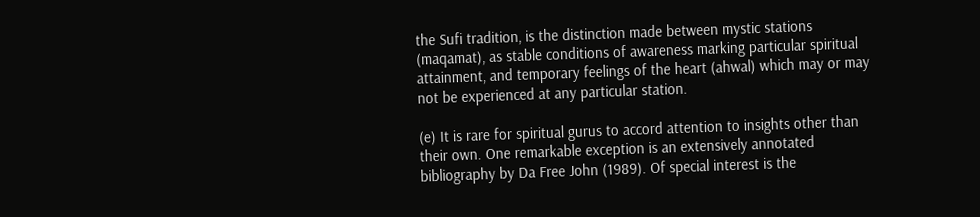the Sufi tradition, is the distinction made between mystic stations (maqamat), as stable conditions of awareness marking particular spiritual attainment, and temporary feelings of the heart (ahwal) which may or may not be experienced at any particular station.

(e) It is rare for spiritual gurus to accord attention to insights other than their own. One remarkable exception is an extensively annotated bibliography by Da Free John (1989). Of special interest is the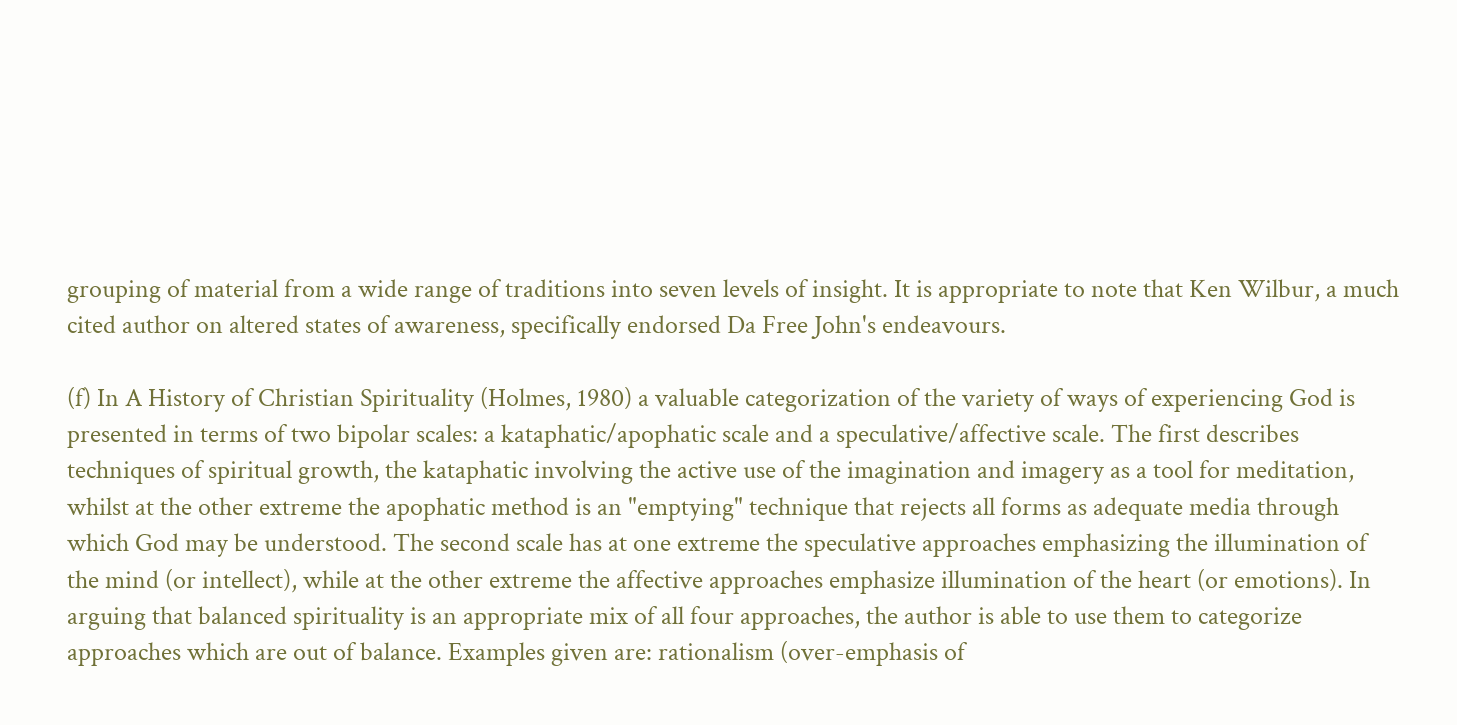grouping of material from a wide range of traditions into seven levels of insight. It is appropriate to note that Ken Wilbur, a much cited author on altered states of awareness, specifically endorsed Da Free John's endeavours.

(f) In A History of Christian Spirituality (Holmes, 1980) a valuable categorization of the variety of ways of experiencing God is presented in terms of two bipolar scales: a kataphatic/apophatic scale and a speculative/affective scale. The first describes techniques of spiritual growth, the kataphatic involving the active use of the imagination and imagery as a tool for meditation, whilst at the other extreme the apophatic method is an "emptying" technique that rejects all forms as adequate media through which God may be understood. The second scale has at one extreme the speculative approaches emphasizing the illumination of the mind (or intellect), while at the other extreme the affective approaches emphasize illumination of the heart (or emotions). In arguing that balanced spirituality is an appropriate mix of all four approaches, the author is able to use them to categorize approaches which are out of balance. Examples given are: rationalism (over-emphasis of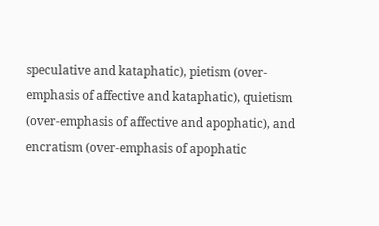speculative and kataphatic), pietism (over-emphasis of affective and kataphatic), quietism (over-emphasis of affective and apophatic), and encratism (over-emphasis of apophatic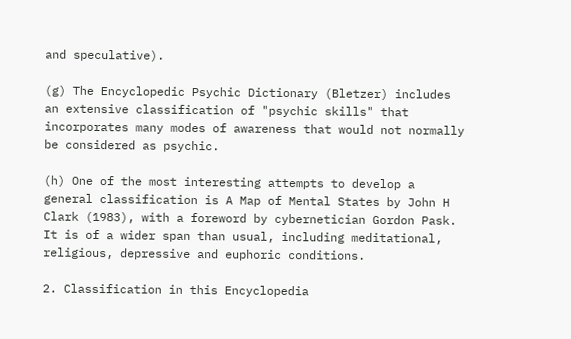and speculative).

(g) The Encyclopedic Psychic Dictionary (Bletzer) includes an extensive classification of "psychic skills" that incorporates many modes of awareness that would not normally be considered as psychic.

(h) One of the most interesting attempts to develop a general classification is A Map of Mental States by John H Clark (1983), with a foreword by cybernetician Gordon Pask. It is of a wider span than usual, including meditational, religious, depressive and euphoric conditions.

2. Classification in this Encyclopedia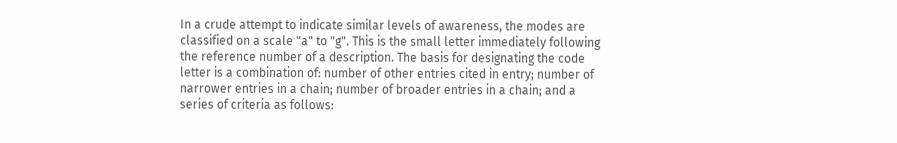In a crude attempt to indicate similar levels of awareness, the modes are classified on a scale "a" to "g". This is the small letter immediately following the reference number of a description. The basis for designating the code letter is a combination of: number of other entries cited in entry; number of narrower entries in a chain; number of broader entries in a chain; and a series of criteria as follows: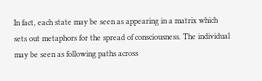In fact, each state may be seen as appearing in a matrix which sets out metaphors for the spread of consciousness. The individual may be seen as following paths across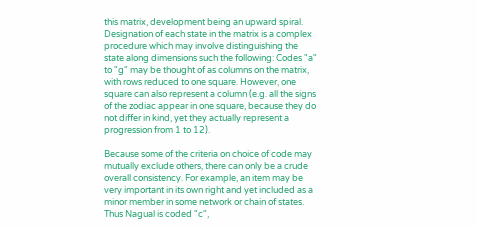this matrix, development being an upward spiral. Designation of each state in the matrix is a complex procedure which may involve distinguishing the state along dimensions such the following: Codes "a" to "g" may be thought of as columns on the matrix, with rows reduced to one square. However, one square can also represent a column (e.g. all the signs of the zodiac appear in one square, because they do not differ in kind, yet they actually represent a progression from 1 to 12).

Because some of the criteria on choice of code may mutually exclude others, there can only be a crude overall consistency. For example, an item may be very important in its own right and yet included as a minor member in some network or chain of states. Thus Nagual is coded "c",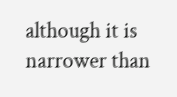although it is narrower than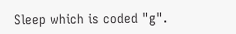Sleep which is coded "g".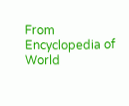From Encyclopedia of World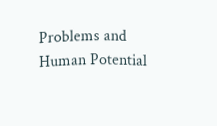Problems and Human Potential